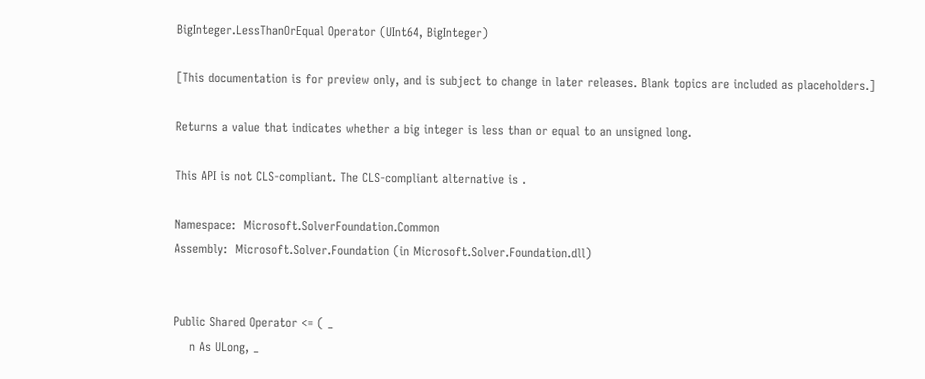BigInteger.LessThanOrEqual Operator (UInt64, BigInteger)

[This documentation is for preview only, and is subject to change in later releases. Blank topics are included as placeholders.]

Returns a value that indicates whether a big integer is less than or equal to an unsigned long.

This API is not CLS-compliant. The CLS-compliant alternative is .

Namespace:  Microsoft.SolverFoundation.Common
Assembly:  Microsoft.Solver.Foundation (in Microsoft.Solver.Foundation.dll)


Public Shared Operator <= ( _
    n As ULong, _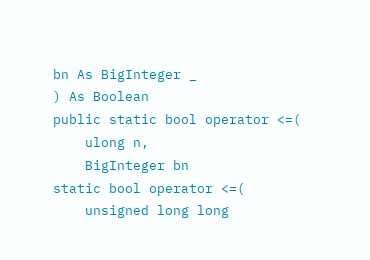bn As BigInteger _
) As Boolean
public static bool operator <=(
    ulong n,
    BigInteger bn
static bool operator <=(
    unsigned long long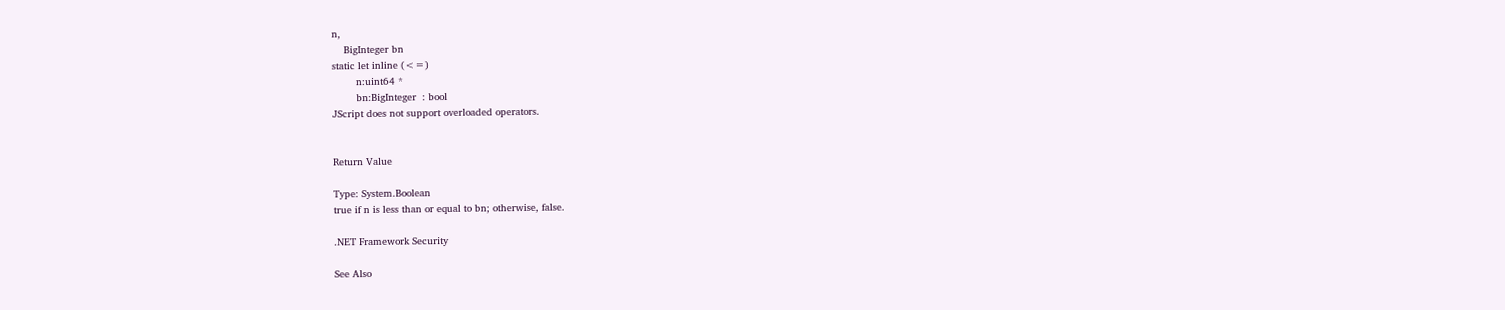n,
    BigInteger bn
static let inline (<=)
        n:uint64 *
        bn:BigInteger  : bool
JScript does not support overloaded operators.


Return Value

Type: System.Boolean
true if n is less than or equal to bn; otherwise, false.

.NET Framework Security

See Also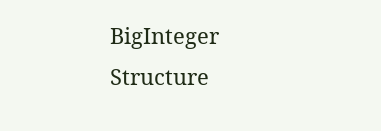BigInteger Structure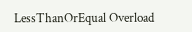LessThanOrEqual Overload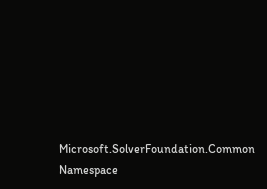Microsoft.SolverFoundation.Common Namespace